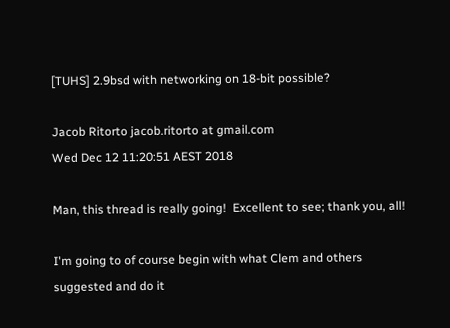[TUHS] 2.9bsd with networking on 18-bit possible?

Jacob Ritorto jacob.ritorto at gmail.com
Wed Dec 12 11:20:51 AEST 2018

Man, this thread is really going!  Excellent to see; thank you, all!

I'm going to of course begin with what Clem and others suggested and do it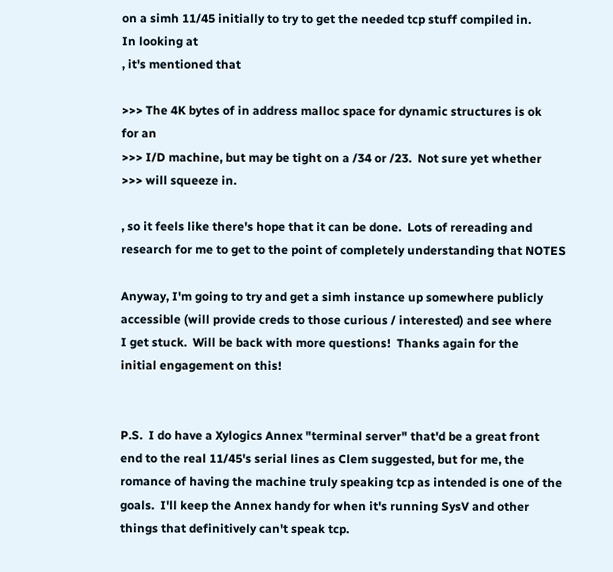on a simh 11/45 initially to try to get the needed tcp stuff compiled in.
In looking at
, it's mentioned that

>>> The 4K bytes of in address malloc space for dynamic structures is ok
for an
>>> I/D machine, but may be tight on a /34 or /23.  Not sure yet whether
>>> will squeeze in.

, so it feels like there's hope that it can be done.  Lots of rereading and
research for me to get to the point of completely understanding that NOTES

Anyway, I'm going to try and get a simh instance up somewhere publicly
accessible (will provide creds to those curious / interested) and see where
I get stuck.  Will be back with more questions!  Thanks again for the
initial engagement on this!


P.S.  I do have a Xylogics Annex "terminal server" that'd be a great front
end to the real 11/45's serial lines as Clem suggested, but for me, the
romance of having the machine truly speaking tcp as intended is one of the
goals.  I'll keep the Annex handy for when it's running SysV and other
things that definitively can't speak tcp.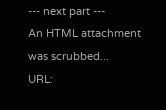--- next part ---
An HTML attachment was scrubbed...
URL: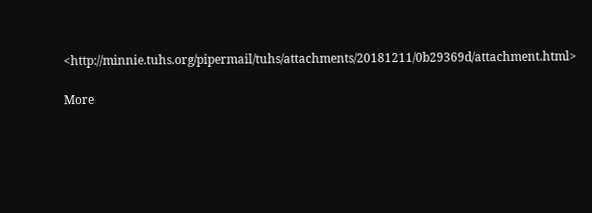<http://minnie.tuhs.org/pipermail/tuhs/attachments/20181211/0b29369d/attachment.html>

More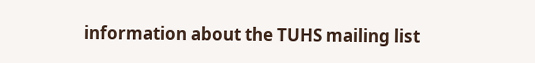information about the TUHS mailing list